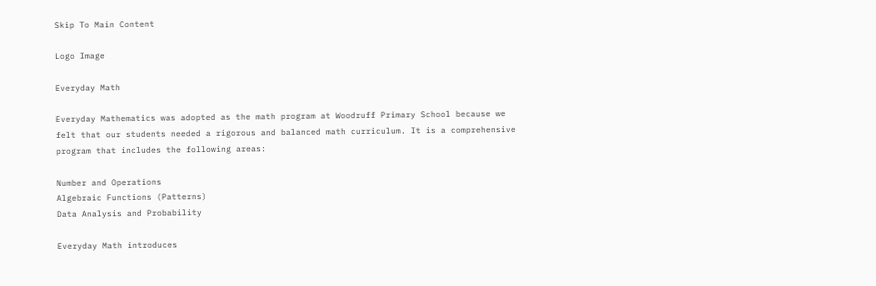Skip To Main Content

Logo Image

Everyday Math

Everyday Mathematics was adopted as the math program at Woodruff Primary School because we felt that our students needed a rigorous and balanced math curriculum. It is a comprehensive program that includes the following areas:

Number and Operations
Algebraic Functions (Patterns)
Data Analysis and Probability

Everyday Math introduces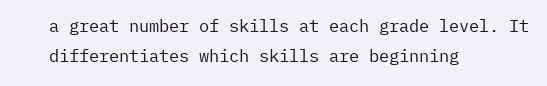a great number of skills at each grade level. It differentiates which skills are beginning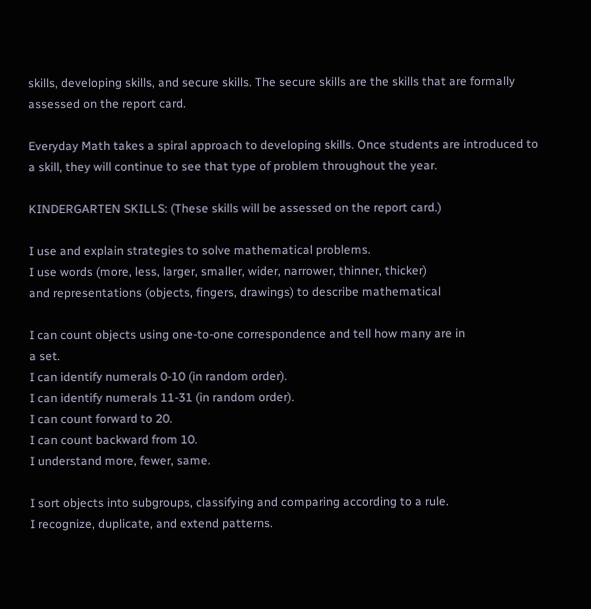skills, developing skills, and secure skills. The secure skills are the skills that are formally assessed on the report card.

Everyday Math takes a spiral approach to developing skills. Once students are introduced to a skill, they will continue to see that type of problem throughout the year.

KINDERGARTEN SKILLS: (These skills will be assessed on the report card.)

I use and explain strategies to solve mathematical problems.
I use words (more, less, larger, smaller, wider, narrower, thinner, thicker)
and representations (objects, fingers, drawings) to describe mathematical

I can count objects using one-to-one correspondence and tell how many are in
a set.
I can identify numerals 0-10 (in random order).
I can identify numerals 11-31 (in random order).
I can count forward to 20.
I can count backward from 10.
I understand more, fewer, same.

I sort objects into subgroups, classifying and comparing according to a rule.
I recognize, duplicate, and extend patterns.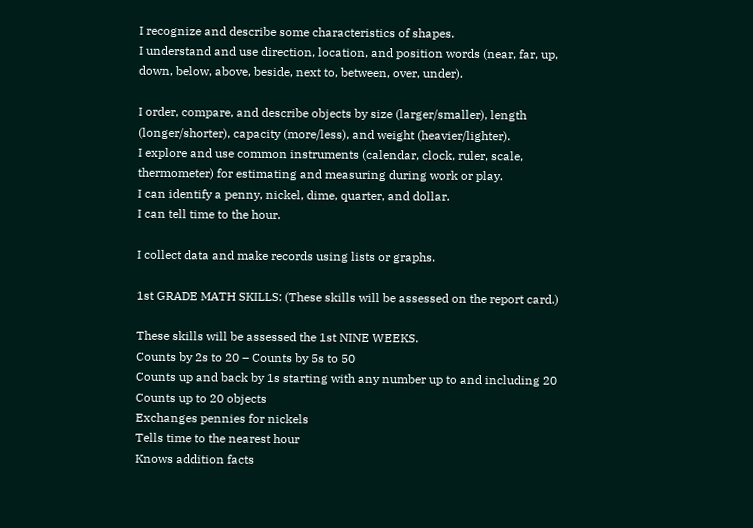I recognize and describe some characteristics of shapes.
I understand and use direction, location, and position words (near, far, up,
down, below, above, beside, next to, between, over, under).

I order, compare, and describe objects by size (larger/smaller), length
(longer/shorter), capacity (more/less), and weight (heavier/lighter).
I explore and use common instruments (calendar, clock, ruler, scale,
thermometer) for estimating and measuring during work or play.
I can identify a penny, nickel, dime, quarter, and dollar.
I can tell time to the hour.

I collect data and make records using lists or graphs.

1st GRADE MATH SKILLS: (These skills will be assessed on the report card.)

These skills will be assessed the 1st NINE WEEKS.
Counts by 2s to 20 – Counts by 5s to 50
Counts up and back by 1s starting with any number up to and including 20
Counts up to 20 objects
Exchanges pennies for nickels
Tells time to the nearest hour
Knows addition facts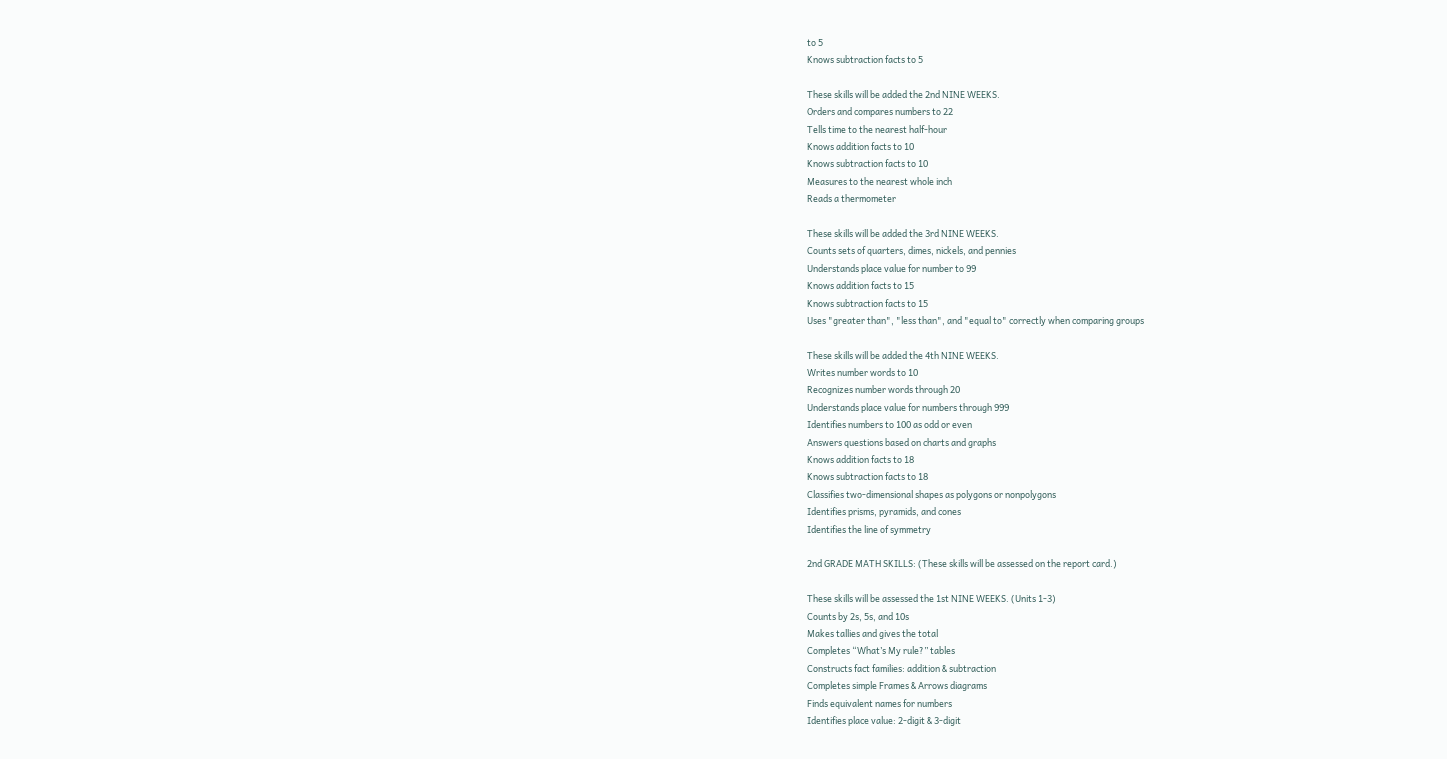to 5
Knows subtraction facts to 5

These skills will be added the 2nd NINE WEEKS.
Orders and compares numbers to 22
Tells time to the nearest half-hour
Knows addition facts to 10
Knows subtraction facts to 10
Measures to the nearest whole inch
Reads a thermometer

These skills will be added the 3rd NINE WEEKS.
Counts sets of quarters, dimes, nickels, and pennies
Understands place value for number to 99
Knows addition facts to 15
Knows subtraction facts to 15
Uses "greater than", "less than", and "equal to" correctly when comparing groups

These skills will be added the 4th NINE WEEKS.
Writes number words to 10
Recognizes number words through 20
Understands place value for numbers through 999
Identifies numbers to 100 as odd or even
Answers questions based on charts and graphs
Knows addition facts to 18
Knows subtraction facts to 18
Classifies two-dimensional shapes as polygons or nonpolygons
Identifies prisms, pyramids, and cones
Identifies the line of symmetry

2nd GRADE MATH SKILLS: (These skills will be assessed on the report card.)

These skills will be assessed the 1st NINE WEEKS. (Units 1-3)
Counts by 2s, 5s, and 10s
Makes tallies and gives the total
Completes “What’s My rule?” tables
Constructs fact families: addition & subtraction
Completes simple Frames & Arrows diagrams
Finds equivalent names for numbers
Identifies place value: 2-digit & 3-digit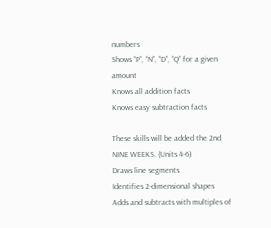numbers
Shows “P”, “N”, “D”, “Q” for a given amount
Knows all addition facts
Knows easy subtraction facts

These skills will be added the 2nd NINE WEEKS. (Units 4-6)
Draws line segments
Identifies 2-dimensional shapes
Adds and subtracts with multiples of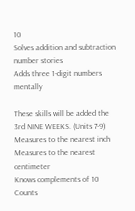10
Solves addition and subtraction number stories
Adds three 1-digit numbers mentally

These skills will be added the 3rd NINE WEEKS. (Units 7-9)
Measures to the nearest inch
Measures to the nearest centimeter
Knows complements of 10
Counts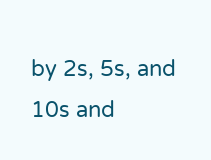by 2s, 5s, and 10s and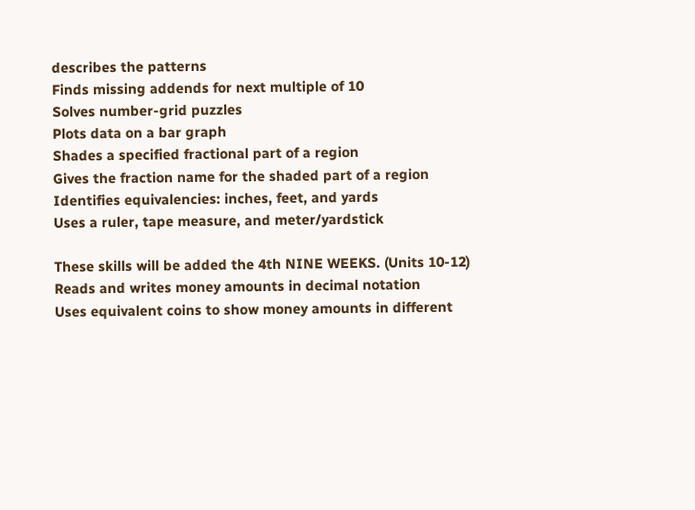describes the patterns
Finds missing addends for next multiple of 10
Solves number-grid puzzles
Plots data on a bar graph
Shades a specified fractional part of a region
Gives the fraction name for the shaded part of a region
Identifies equivalencies: inches, feet, and yards
Uses a ruler, tape measure, and meter/yardstick

These skills will be added the 4th NINE WEEKS. (Units 10-12)
Reads and writes money amounts in decimal notation
Uses equivalent coins to show money amounts in different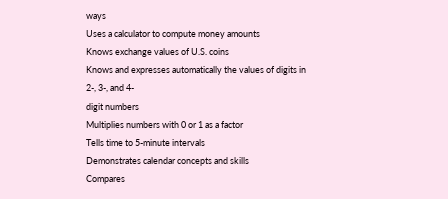ways
Uses a calculator to compute money amounts
Knows exchange values of U.S. coins
Knows and expresses automatically the values of digits in 2-, 3-, and 4-
digit numbers
Multiplies numbers with 0 or 1 as a factor
Tells time to 5-minute intervals
Demonstrates calendar concepts and skills
Compares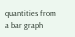quantities from a bar graph